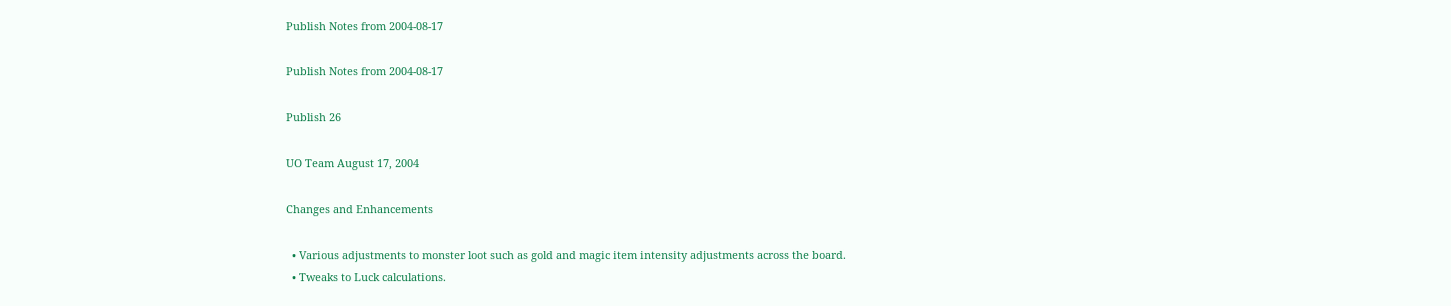Publish Notes from 2004-08-17

Publish Notes from 2004-08-17

Publish 26

UO Team August 17, 2004

Changes and Enhancements

  • Various adjustments to monster loot such as gold and magic item intensity adjustments across the board.
  • Tweaks to Luck calculations.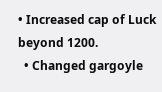• Increased cap of Luck beyond 1200.
  • Changed gargoyle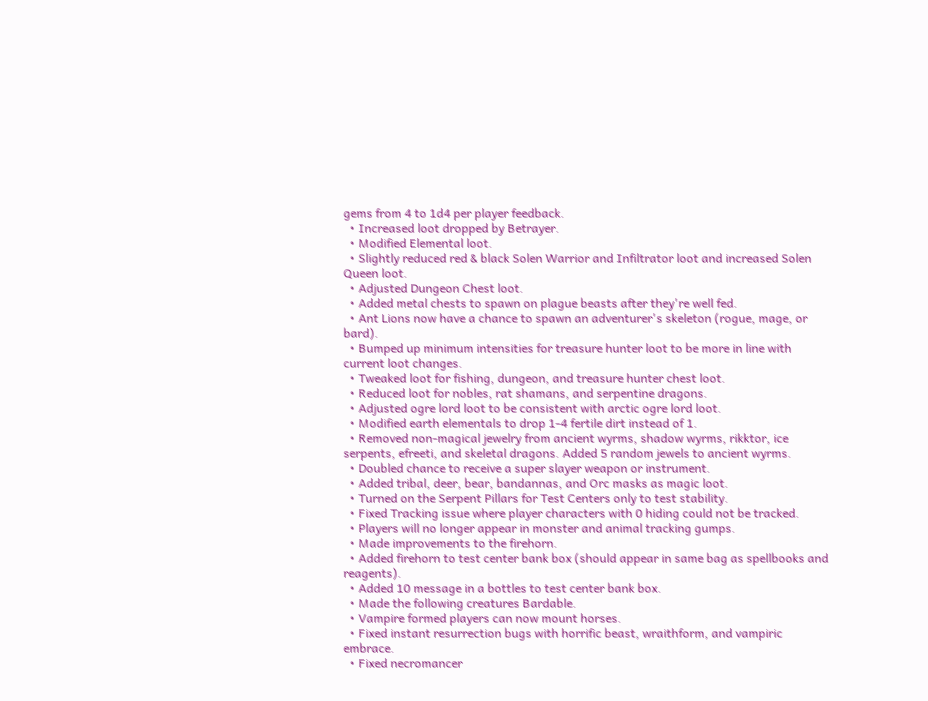gems from 4 to 1d4 per player feedback.
  • Increased loot dropped by Betrayer.
  • Modified Elemental loot.
  • Slightly reduced red & black Solen Warrior and Infiltrator loot and increased Solen Queen loot.
  • Adjusted Dungeon Chest loot.
  • Added metal chests to spawn on plague beasts after they're well fed.
  • Ant Lions now have a chance to spawn an adventurer's skeleton (rogue, mage, or bard).
  • Bumped up minimum intensities for treasure hunter loot to be more in line with current loot changes.
  • Tweaked loot for fishing, dungeon, and treasure hunter chest loot.
  • Reduced loot for nobles, rat shamans, and serpentine dragons.
  • Adjusted ogre lord loot to be consistent with arctic ogre lord loot.
  • Modified earth elementals to drop 1-4 fertile dirt instead of 1.
  • Removed non-magical jewelry from ancient wyrms, shadow wyrms, rikktor, ice serpents, efreeti, and skeletal dragons. Added 5 random jewels to ancient wyrms.
  • Doubled chance to receive a super slayer weapon or instrument.
  • Added tribal, deer, bear, bandannas, and Orc masks as magic loot.
  • Turned on the Serpent Pillars for Test Centers only to test stability.
  • Fixed Tracking issue where player characters with 0 hiding could not be tracked.
  • Players will no longer appear in monster and animal tracking gumps.
  • Made improvements to the firehorn.
  • Added firehorn to test center bank box (should appear in same bag as spellbooks and reagents).
  • Added 10 message in a bottles to test center bank box.
  • Made the following creatures Bardable.
  • Vampire formed players can now mount horses.
  • Fixed instant resurrection bugs with horrific beast, wraithform, and vampiric embrace.
  • Fixed necromancer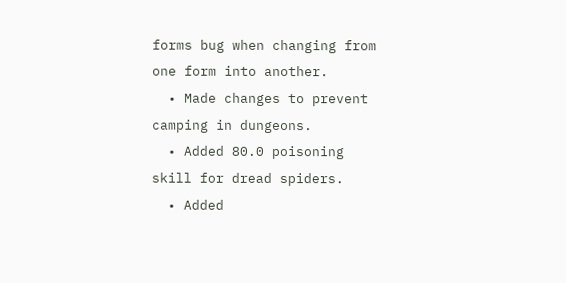forms bug when changing from one form into another.
  • Made changes to prevent camping in dungeons.
  • Added 80.0 poisoning skill for dread spiders.
  • Added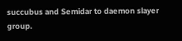succubus and Semidar to daemon slayer group.